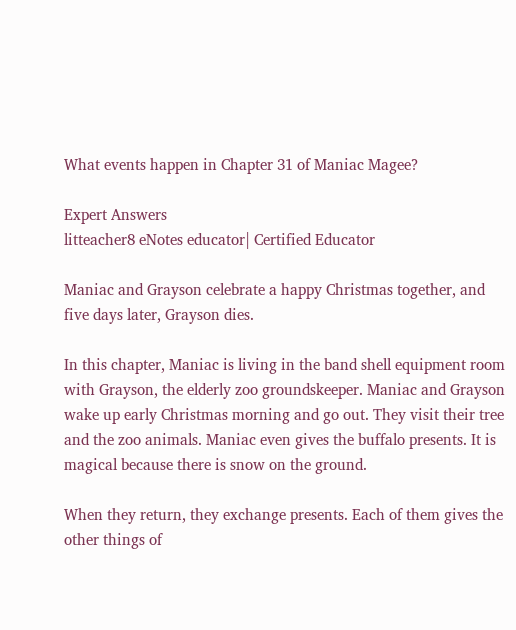What events happen in Chapter 31 of Maniac Magee?

Expert Answers
litteacher8 eNotes educator| Certified Educator

Maniac and Grayson celebrate a happy Christmas together, and five days later, Grayson dies.

In this chapter, Maniac is living in the band shell equipment room with Grayson, the elderly zoo groundskeeper. Maniac and Grayson wake up early Christmas morning and go out. They visit their tree and the zoo animals. Maniac even gives the buffalo presents. It is magical because there is snow on the ground.

When they return, they exchange presents. Each of them gives the other things of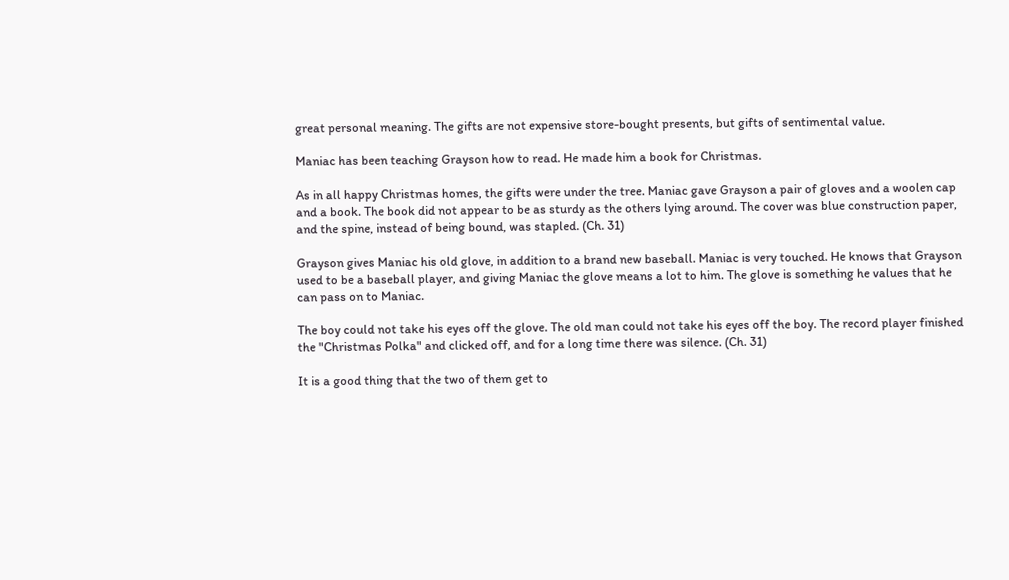great personal meaning. The gifts are not expensive store-bought presents, but gifts of sentimental value.

Maniac has been teaching Grayson how to read. He made him a book for Christmas.

As in all happy Christmas homes, the gifts were under the tree. Maniac gave Grayson a pair of gloves and a woolen cap and a book. The book did not appear to be as sturdy as the others lying around. The cover was blue construction paper, and the spine, instead of being bound, was stapled. (Ch. 31)

Grayson gives Maniac his old glove, in addition to a brand new baseball. Maniac is very touched. He knows that Grayson used to be a baseball player, and giving Maniac the glove means a lot to him. The glove is something he values that he can pass on to Maniac.

The boy could not take his eyes off the glove. The old man could not take his eyes off the boy. The record player finished the "Christmas Polka" and clicked off, and for a long time there was silence. (Ch. 31)

It is a good thing that the two of them get to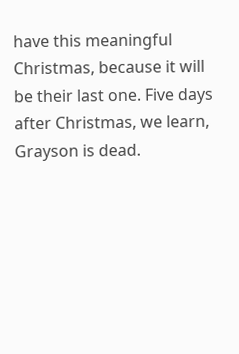have this meaningful Christmas, because it will be their last one. Five days after Christmas, we learn, Grayson is dead.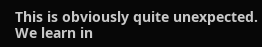This is obviously quite unexpected. We learn in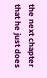the next chapter that he just does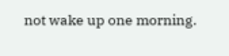not wake up one morning.